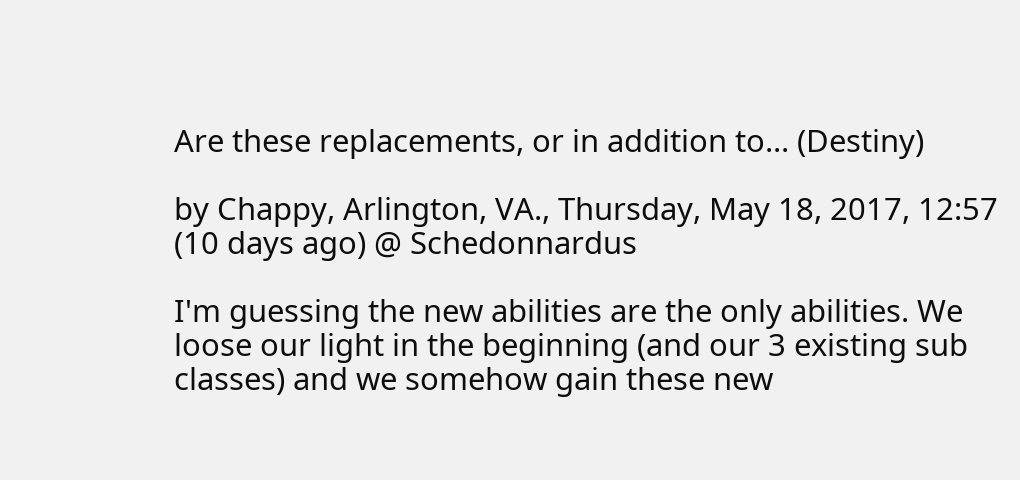Are these replacements, or in addition to... (Destiny)

by Chappy, Arlington, VA., Thursday, May 18, 2017, 12:57 (10 days ago) @ Schedonnardus

I'm guessing the new abilities are the only abilities. We loose our light in the beginning (and our 3 existing sub classes) and we somehow gain these new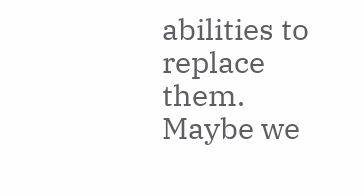abilities to replace them. Maybe we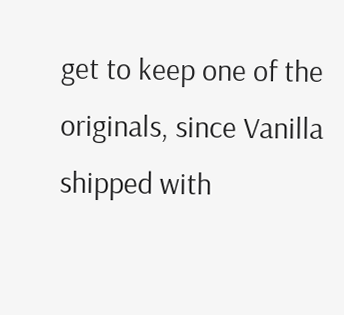get to keep one of the originals, since Vanilla shipped with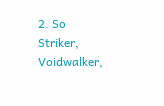2. So Striker, Voidwalker,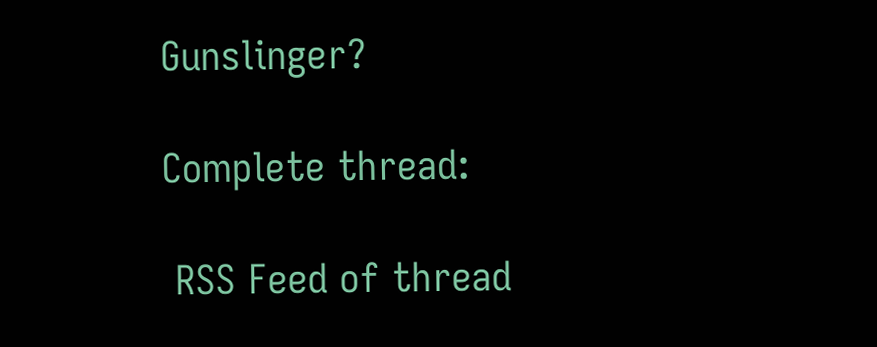Gunslinger?

Complete thread:

 RSS Feed of thread